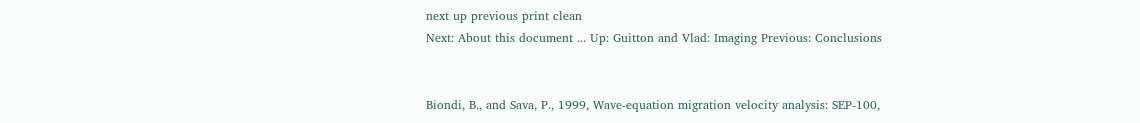next up previous print clean
Next: About this document ... Up: Guitton and Vlad: Imaging Previous: Conclusions


Biondi, B., and Sava, P., 1999, Wave-equation migration velocity analysis: SEP-100,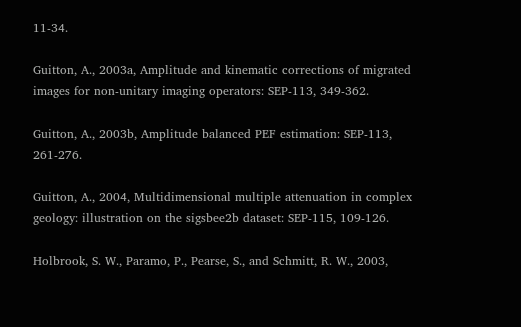11-34.

Guitton, A., 2003a, Amplitude and kinematic corrections of migrated images for non-unitary imaging operators: SEP-113, 349-362.

Guitton, A., 2003b, Amplitude balanced PEF estimation: SEP-113, 261-276.

Guitton, A., 2004, Multidimensional multiple attenuation in complex geology: illustration on the sigsbee2b dataset: SEP-115, 109-126.

Holbrook, S. W., Paramo, P., Pearse, S., and Schmitt, R. W., 2003,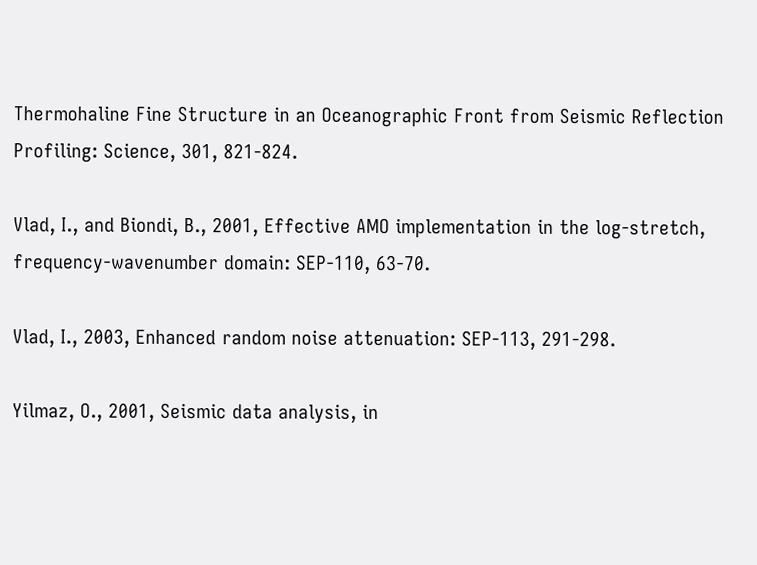Thermohaline Fine Structure in an Oceanographic Front from Seismic Reflection Profiling: Science, 301, 821-824.

Vlad, I., and Biondi, B., 2001, Effective AMO implementation in the log-stretch, frequency-wavenumber domain: SEP-110, 63-70.

Vlad, I., 2003, Enhanced random noise attenuation: SEP-113, 291-298.

Yilmaz, O., 2001, Seismic data analysis, in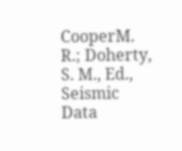CooperM. R.; Doherty, S. M., Ed., Seismic Data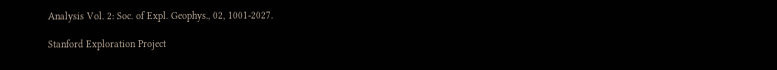Analysis Vol. 2: Soc. of Expl. Geophys., 02, 1001-2027.

Stanford Exploration Project